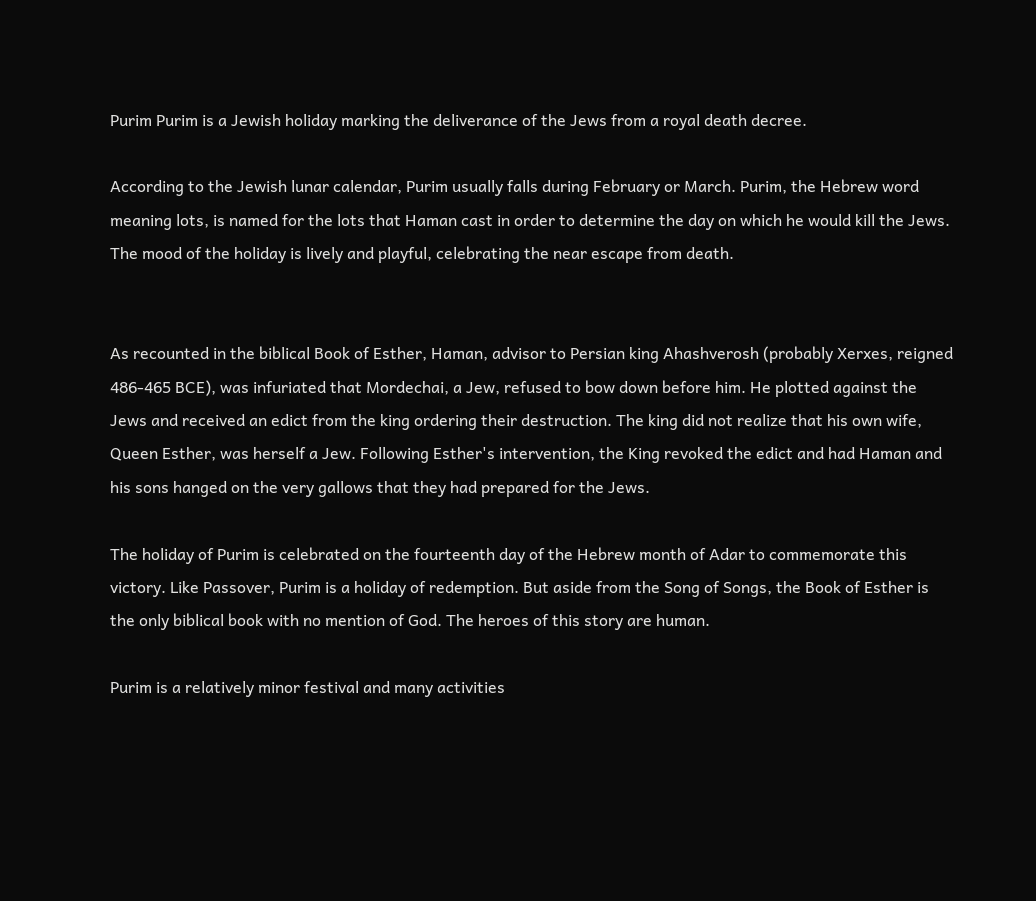Purim Purim is a Jewish holiday marking the deliverance of the Jews from a royal death decree.

According to the Jewish lunar calendar, Purim usually falls during February or March. Purim, the Hebrew word meaning lots, is named for the lots that Haman cast in order to determine the day on which he would kill the Jews. The mood of the holiday is lively and playful, celebrating the near escape from death.


As recounted in the biblical Book of Esther, Haman, advisor to Persian king Ahashverosh (probably Xerxes, reigned 486-465 BCE), was infuriated that Mordechai, a Jew, refused to bow down before him. He plotted against the Jews and received an edict from the king ordering their destruction. The king did not realize that his own wife, Queen Esther, was herself a Jew. Following Esther's intervention, the King revoked the edict and had Haman and his sons hanged on the very gallows that they had prepared for the Jews.

The holiday of Purim is celebrated on the fourteenth day of the Hebrew month of Adar to commemorate this victory. Like Passover, Purim is a holiday of redemption. But aside from the Song of Songs, the Book of Esther is the only biblical book with no mention of God. The heroes of this story are human.

Purim is a relatively minor festival and many activities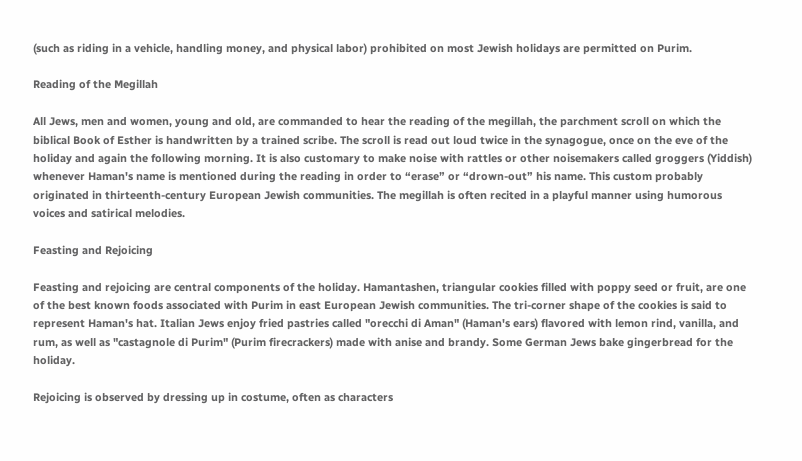(such as riding in a vehicle, handling money, and physical labor) prohibited on most Jewish holidays are permitted on Purim.

Reading of the Megillah

All Jews, men and women, young and old, are commanded to hear the reading of the megillah, the parchment scroll on which the biblical Book of Esther is handwritten by a trained scribe. The scroll is read out loud twice in the synagogue, once on the eve of the holiday and again the following morning. It is also customary to make noise with rattles or other noisemakers called groggers (Yiddish) whenever Haman's name is mentioned during the reading in order to “erase” or “drown-out” his name. This custom probably originated in thirteenth-century European Jewish communities. The megillah is often recited in a playful manner using humorous voices and satirical melodies.

Feasting and Rejoicing

Feasting and rejoicing are central components of the holiday. Hamantashen, triangular cookies filled with poppy seed or fruit, are one of the best known foods associated with Purim in east European Jewish communities. The tri-corner shape of the cookies is said to represent Haman's hat. Italian Jews enjoy fried pastries called "orecchi di Aman" (Haman's ears) flavored with lemon rind, vanilla, and rum, as well as "castagnole di Purim" (Purim firecrackers) made with anise and brandy. Some German Jews bake gingerbread for the holiday.

Rejoicing is observed by dressing up in costume, often as characters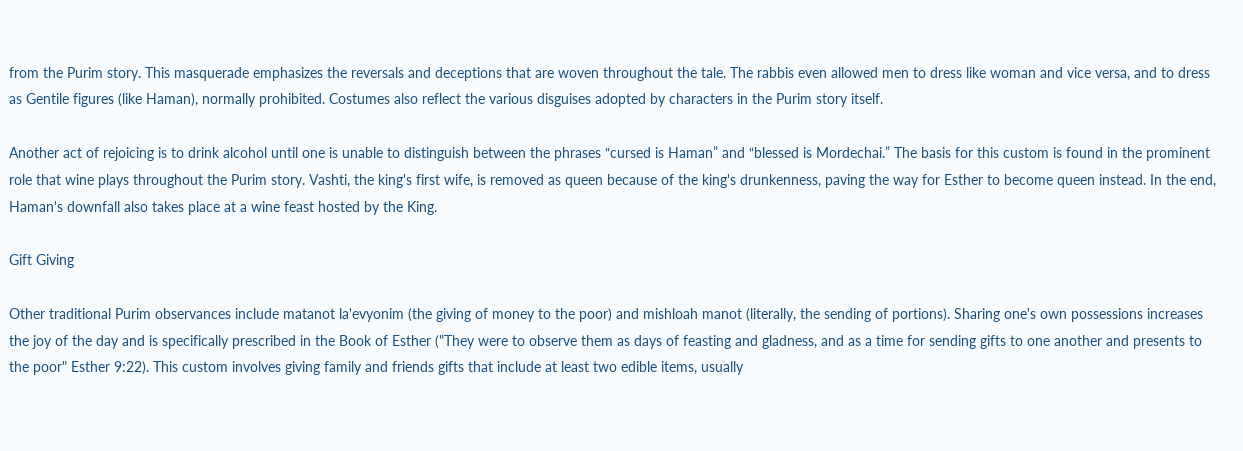from the Purim story. This masquerade emphasizes the reversals and deceptions that are woven throughout the tale. The rabbis even allowed men to dress like woman and vice versa, and to dress as Gentile figures (like Haman), normally prohibited. Costumes also reflect the various disguises adopted by characters in the Purim story itself.

Another act of rejoicing is to drink alcohol until one is unable to distinguish between the phrases “cursed is Haman” and “blessed is Mordechai.” The basis for this custom is found in the prominent role that wine plays throughout the Purim story. Vashti, the king's first wife, is removed as queen because of the king's drunkenness, paving the way for Esther to become queen instead. In the end, Haman's downfall also takes place at a wine feast hosted by the King.

Gift Giving

Other traditional Purim observances include matanot la'evyonim (the giving of money to the poor) and mishloah manot (literally, the sending of portions). Sharing one's own possessions increases the joy of the day and is specifically prescribed in the Book of Esther ("They were to observe them as days of feasting and gladness, and as a time for sending gifts to one another and presents to the poor" Esther 9:22). This custom involves giving family and friends gifts that include at least two edible items, usually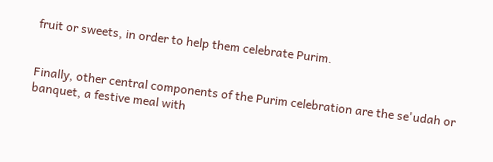fruit or sweets, in order to help them celebrate Purim.


Finally, other central components of the Purim celebration are the se'udah or banquet, a festive meal with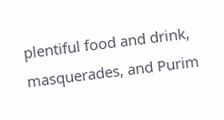plentiful food and drink, masquerades, and Purim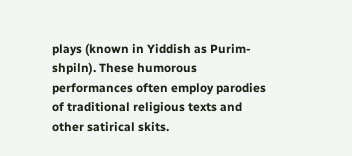plays (known in Yiddish as Purim-shpiln). These humorous performances often employ parodies of traditional religious texts and other satirical skits.